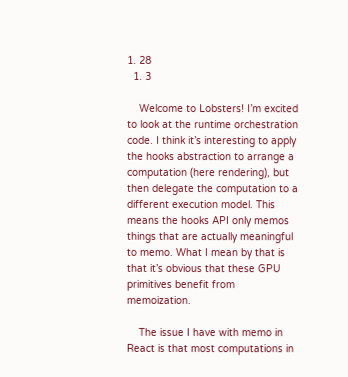1. 28
  1. 3

    Welcome to Lobsters! I’m excited to look at the runtime orchestration code. I think it’s interesting to apply the hooks abstraction to arrange a computation (here rendering), but then delegate the computation to a different execution model. This means the hooks API only memos things that are actually meaningful to memo. What I mean by that is that it’s obvious that these GPU primitives benefit from memoization.

    The issue I have with memo in React is that most computations in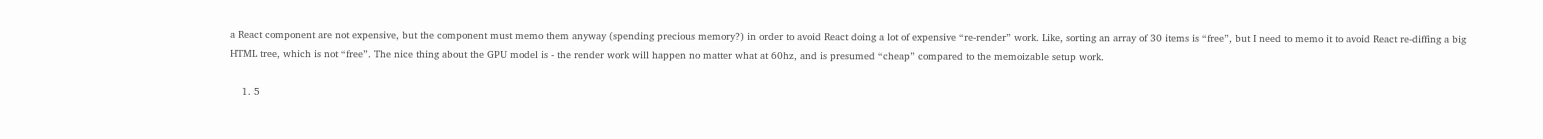a React component are not expensive, but the component must memo them anyway (spending precious memory?) in order to avoid React doing a lot of expensive “re-render” work. Like, sorting an array of 30 items is “free”, but I need to memo it to avoid React re-diffing a big HTML tree, which is not “free”. The nice thing about the GPU model is - the render work will happen no matter what at 60hz, and is presumed “cheap” compared to the memoizable setup work.

    1. 5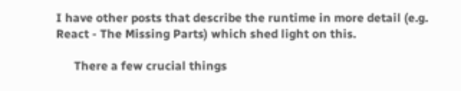I have other posts that describe the runtime in more detail (e.g. React - The Missing Parts) which shed light on this.

      There a few crucial things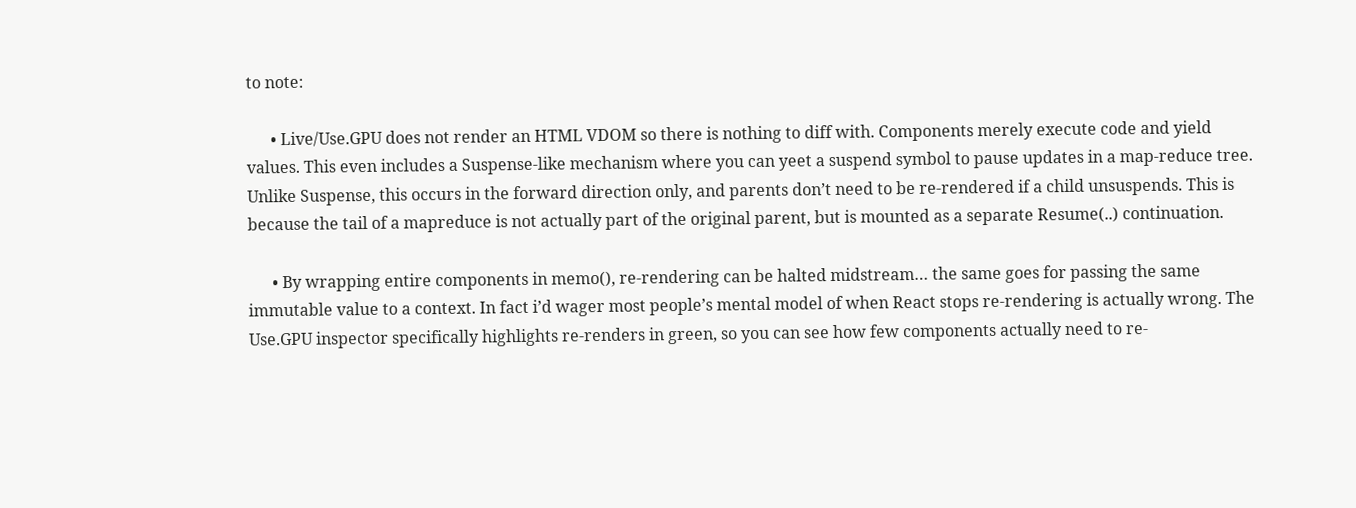to note:

      • Live/Use.GPU does not render an HTML VDOM so there is nothing to diff with. Components merely execute code and yield values. This even includes a Suspense-like mechanism where you can yeet a suspend symbol to pause updates in a map-reduce tree. Unlike Suspense, this occurs in the forward direction only, and parents don’t need to be re-rendered if a child unsuspends. This is because the tail of a mapreduce is not actually part of the original parent, but is mounted as a separate Resume(..) continuation.

      • By wrapping entire components in memo(), re-rendering can be halted midstream… the same goes for passing the same immutable value to a context. In fact i’d wager most people’s mental model of when React stops re-rendering is actually wrong. The Use.GPU inspector specifically highlights re-renders in green, so you can see how few components actually need to re-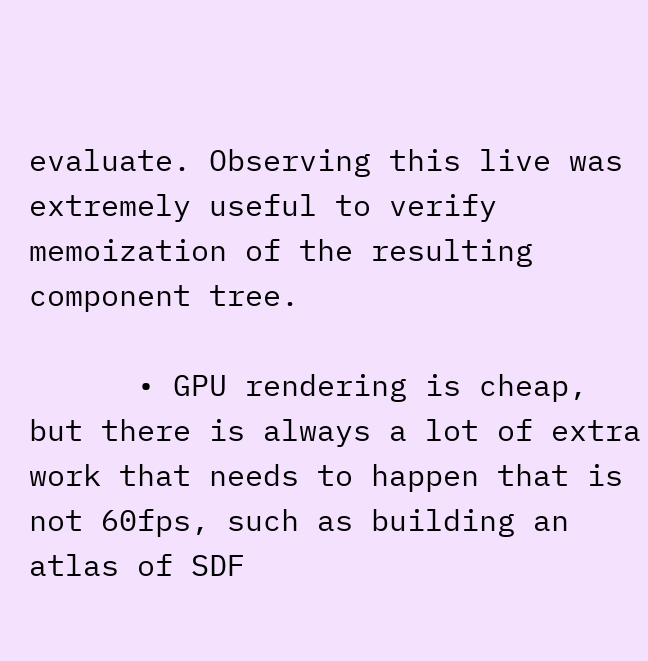evaluate. Observing this live was extremely useful to verify memoization of the resulting component tree.

      • GPU rendering is cheap, but there is always a lot of extra work that needs to happen that is not 60fps, such as building an atlas of SDF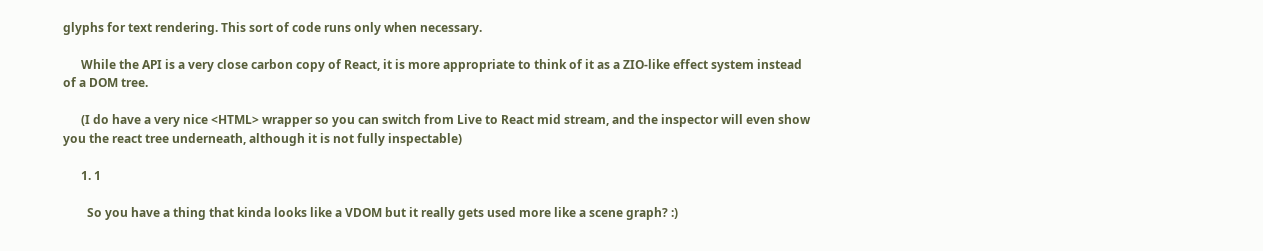glyphs for text rendering. This sort of code runs only when necessary.

      While the API is a very close carbon copy of React, it is more appropriate to think of it as a ZIO-like effect system instead of a DOM tree.

      (I do have a very nice <HTML> wrapper so you can switch from Live to React mid stream, and the inspector will even show you the react tree underneath, although it is not fully inspectable)

      1. 1

        So you have a thing that kinda looks like a VDOM but it really gets used more like a scene graph? :)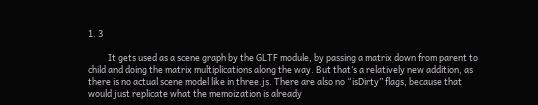1. 3

          It gets used as a scene graph by the GLTF module, by passing a matrix down from parent to child and doing the matrix multiplications along the way. But that’s a relatively new addition, as there is no actual scene model like in three.js. There are also no “isDirty” flags, because that would just replicate what the memoization is already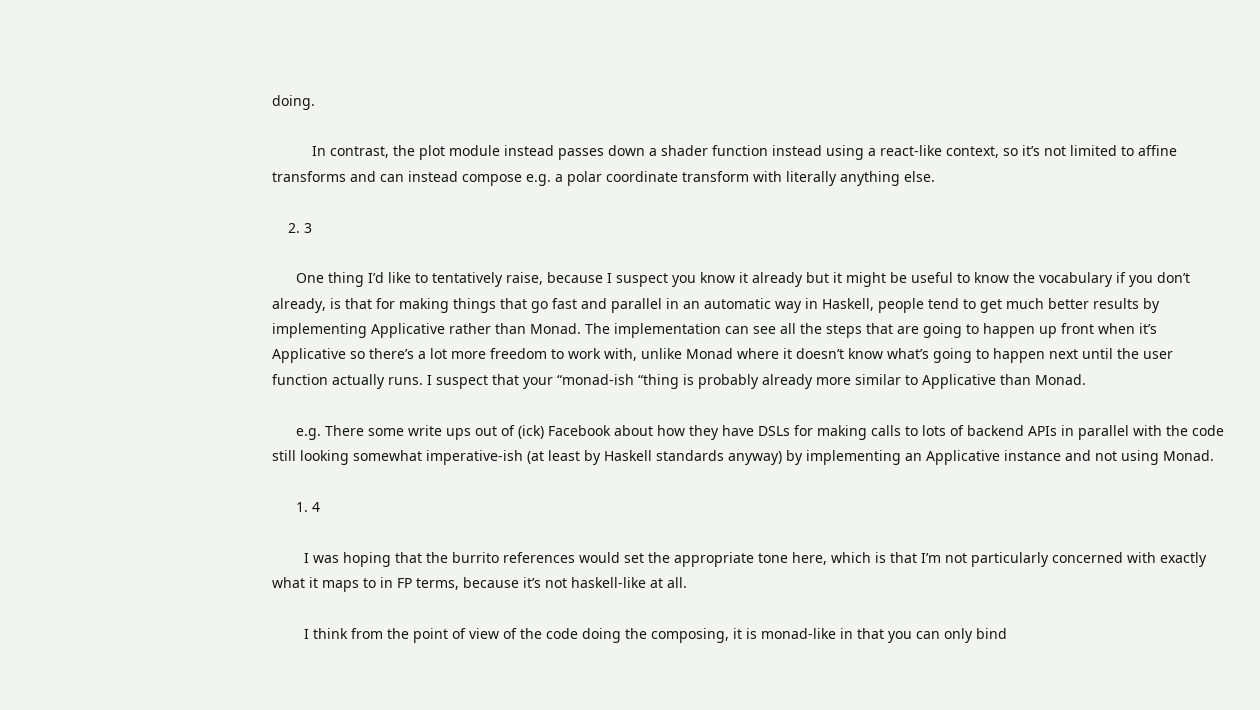doing.

          In contrast, the plot module instead passes down a shader function instead using a react-like context, so it’s not limited to affine transforms and can instead compose e.g. a polar coordinate transform with literally anything else.

    2. 3

      One thing I’d like to tentatively raise, because I suspect you know it already but it might be useful to know the vocabulary if you don’t already, is that for making things that go fast and parallel in an automatic way in Haskell, people tend to get much better results by implementing Applicative rather than Monad. The implementation can see all the steps that are going to happen up front when it’s Applicative so there’s a lot more freedom to work with, unlike Monad where it doesn’t know what’s going to happen next until the user function actually runs. I suspect that your “monad-ish “thing is probably already more similar to Applicative than Monad.

      e.g. There some write ups out of (ick) Facebook about how they have DSLs for making calls to lots of backend APIs in parallel with the code still looking somewhat imperative-ish (at least by Haskell standards anyway) by implementing an Applicative instance and not using Monad.

      1. 4

        I was hoping that the burrito references would set the appropriate tone here, which is that I’m not particularly concerned with exactly what it maps to in FP terms, because it’s not haskell-like at all.

        I think from the point of view of the code doing the composing, it is monad-like in that you can only bind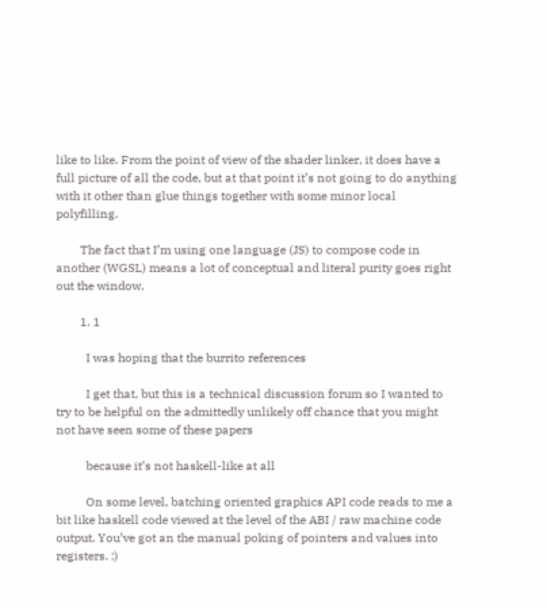like to like. From the point of view of the shader linker, it does have a full picture of all the code, but at that point it’s not going to do anything with it other than glue things together with some minor local polyfilling.

        The fact that I’m using one language (JS) to compose code in another (WGSL) means a lot of conceptual and literal purity goes right out the window.

        1. 1

          I was hoping that the burrito references

          I get that, but this is a technical discussion forum so I wanted to try to be helpful on the admittedly unlikely off chance that you might not have seen some of these papers

          because it’s not haskell-like at all

          On some level, batching oriented graphics API code reads to me a bit like haskell code viewed at the level of the ABI / raw machine code output. You’ve got an the manual poking of pointers and values into registers. :)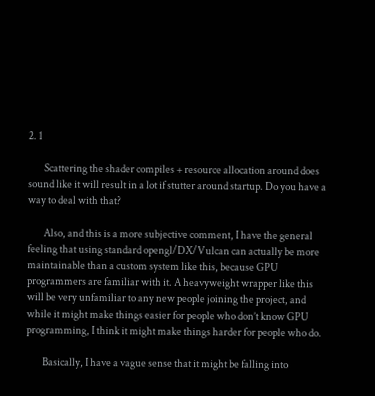2. 1

        Scattering the shader compiles + resource allocation around does sound like it will result in a lot if stutter around startup. Do you have a way to deal with that?

        Also, and this is a more subjective comment, I have the general feeling that using standard opengl/DX/Vulcan can actually be more maintainable than a custom system like this, because GPU programmers are familiar with it. A heavyweight wrapper like this will be very unfamiliar to any new people joining the project, and while it might make things easier for people who don’t know GPU programming, I think it might make things harder for people who do.

        Basically, I have a vague sense that it might be falling into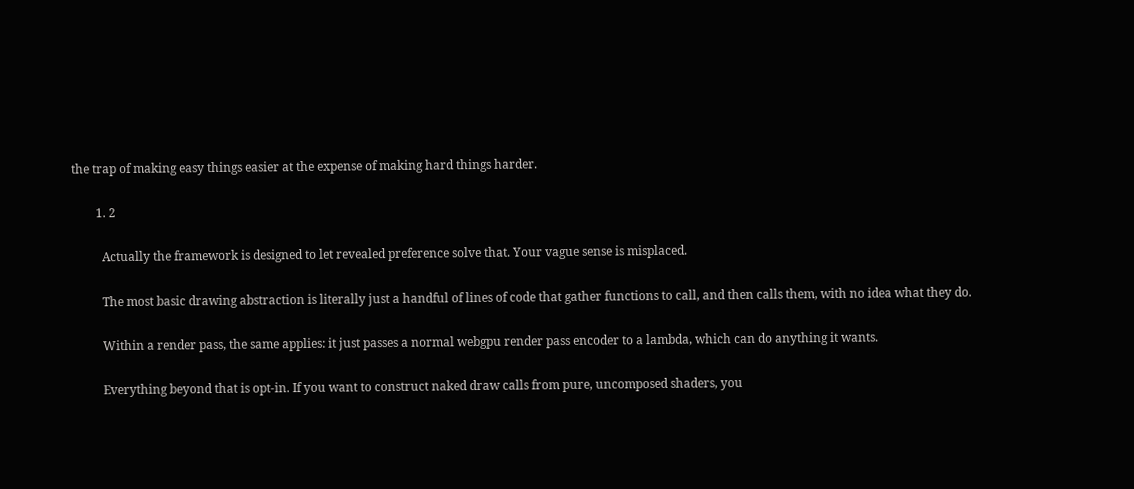the trap of making easy things easier at the expense of making hard things harder.

        1. 2

          Actually the framework is designed to let revealed preference solve that. Your vague sense is misplaced.

          The most basic drawing abstraction is literally just a handful of lines of code that gather functions to call, and then calls them, with no idea what they do.

          Within a render pass, the same applies: it just passes a normal webgpu render pass encoder to a lambda, which can do anything it wants.

          Everything beyond that is opt-in. If you want to construct naked draw calls from pure, uncomposed shaders, you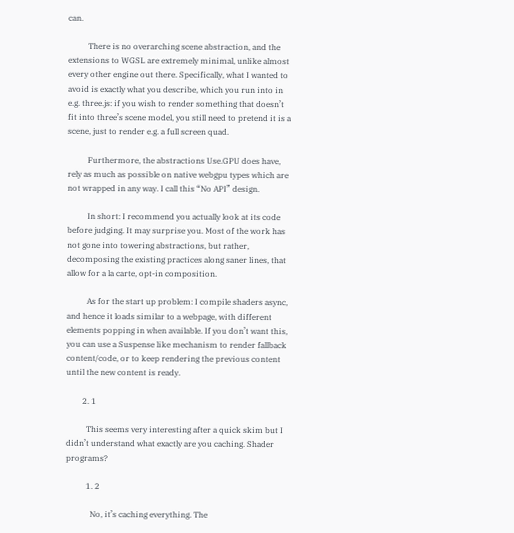can.

          There is no overarching scene abstraction, and the extensions to WGSL are extremely minimal, unlike almost every other engine out there. Specifically, what I wanted to avoid is exactly what you describe, which you run into in e.g. three.js: if you wish to render something that doesn’t fit into three’s scene model, you still need to pretend it is a scene, just to render e.g. a full screen quad.

          Furthermore, the abstractions Use.GPU does have, rely as much as possible on native webgpu types which are not wrapped in any way. I call this “No API” design.

          In short: I recommend you actually look at its code before judging. It may surprise you. Most of the work has not gone into towering abstractions, but rather, decomposing the existing practices along saner lines, that allow for a la carte, opt-in composition.

          As for the start up problem: I compile shaders async, and hence it loads similar to a webpage, with different elements popping in when available. If you don’t want this, you can use a Suspense like mechanism to render fallback content/code, or to keep rendering the previous content until the new content is ready.

        2. 1

          This seems very interesting after a quick skim but I didn’t understand what exactly are you caching. Shader programs?

          1. 2

            No, it’s caching everything. The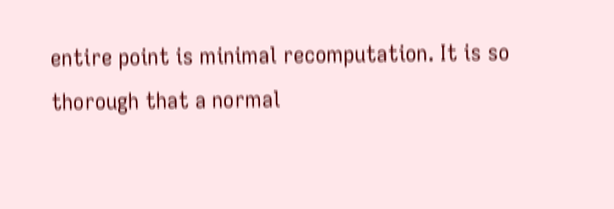entire point is minimal recomputation. It is so thorough that a normal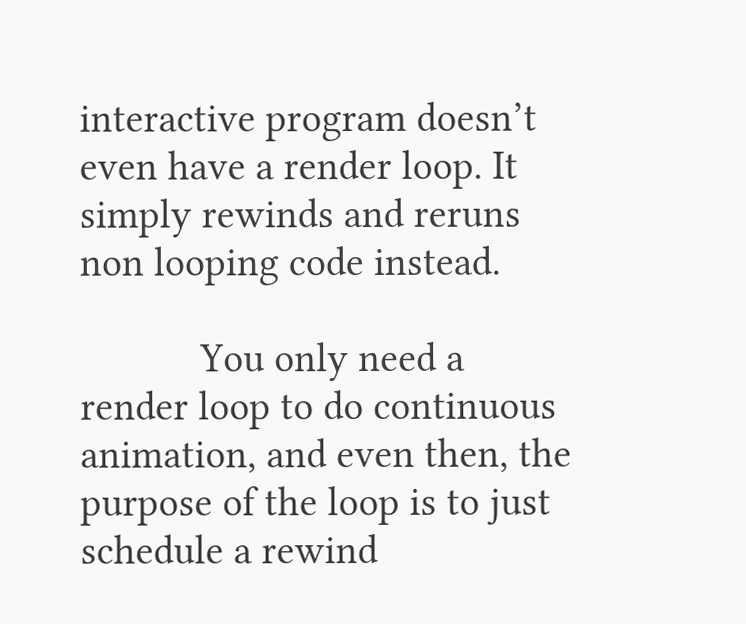interactive program doesn’t even have a render loop. It simply rewinds and reruns non looping code instead.

            You only need a render loop to do continuous animation, and even then, the purpose of the loop is to just schedule a rewind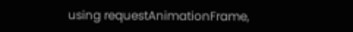using requestAnimationFrame,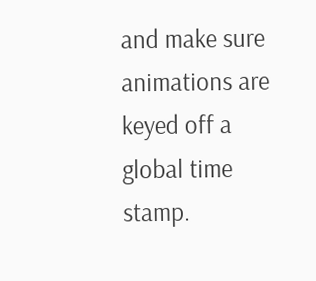and make sure animations are keyed off a global time stamp.